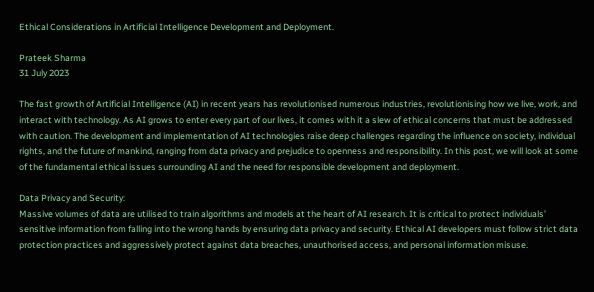Ethical Considerations in Artificial Intelligence Development and Deployment.

Prateek Sharma
31 July 2023

The fast growth of Artificial Intelligence (AI) in recent years has revolutionised numerous industries, revolutionising how we live, work, and interact with technology. As AI grows to enter every part of our lives, it comes with it a slew of ethical concerns that must be addressed with caution. The development and implementation of AI technologies raise deep challenges regarding the influence on society, individual rights, and the future of mankind, ranging from data privacy and prejudice to openness and responsibility. In this post, we will look at some of the fundamental ethical issues surrounding AI and the need for responsible development and deployment.

Data Privacy and Security:
Massive volumes of data are utilised to train algorithms and models at the heart of AI research. It is critical to protect individuals’ sensitive information from falling into the wrong hands by ensuring data privacy and security. Ethical AI developers must follow strict data protection practices and aggressively protect against data breaches, unauthorised access, and personal information misuse.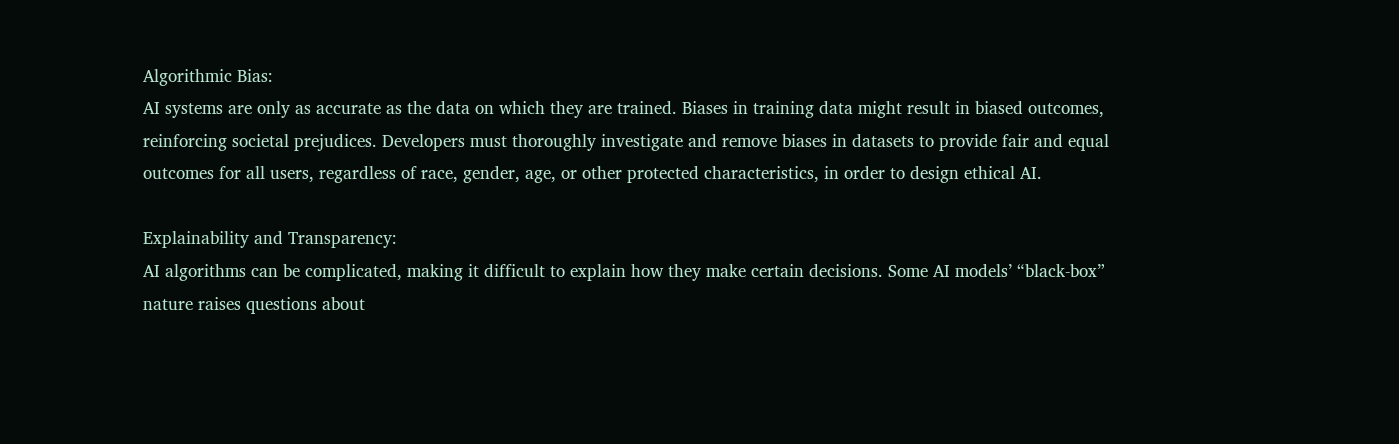Algorithmic Bias:
AI systems are only as accurate as the data on which they are trained. Biases in training data might result in biased outcomes, reinforcing societal prejudices. Developers must thoroughly investigate and remove biases in datasets to provide fair and equal outcomes for all users, regardless of race, gender, age, or other protected characteristics, in order to design ethical AI.

Explainability and Transparency:
AI algorithms can be complicated, making it difficult to explain how they make certain decisions. Some AI models’ “black-box” nature raises questions about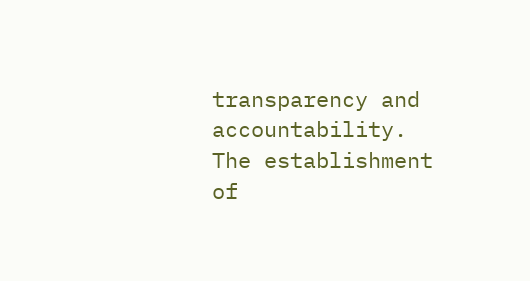transparency and accountability. The establishment of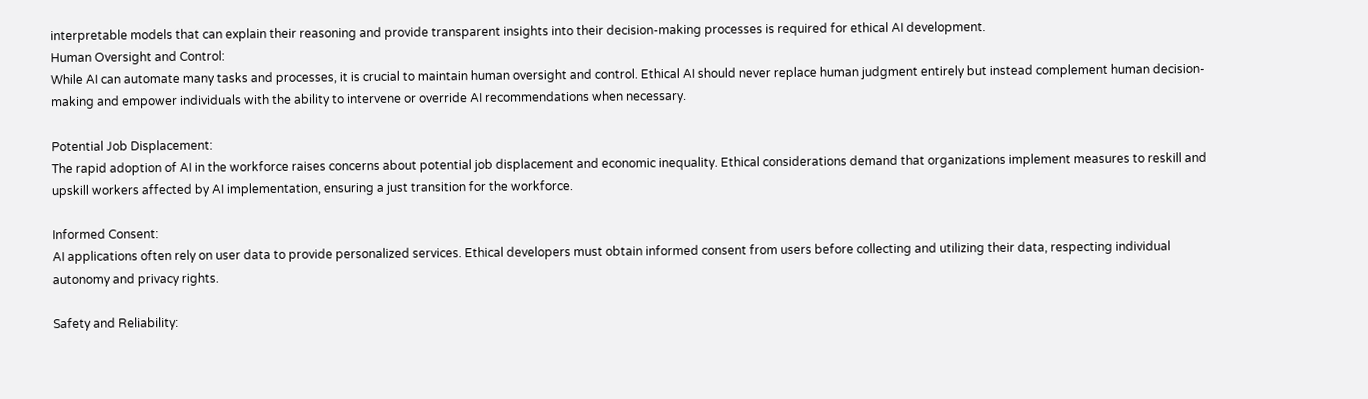interpretable models that can explain their reasoning and provide transparent insights into their decision-making processes is required for ethical AI development.
Human Oversight and Control:
While AI can automate many tasks and processes, it is crucial to maintain human oversight and control. Ethical AI should never replace human judgment entirely but instead complement human decision-making and empower individuals with the ability to intervene or override AI recommendations when necessary.

Potential Job Displacement:
The rapid adoption of AI in the workforce raises concerns about potential job displacement and economic inequality. Ethical considerations demand that organizations implement measures to reskill and upskill workers affected by AI implementation, ensuring a just transition for the workforce.

Informed Consent:
AI applications often rely on user data to provide personalized services. Ethical developers must obtain informed consent from users before collecting and utilizing their data, respecting individual autonomy and privacy rights.

Safety and Reliability: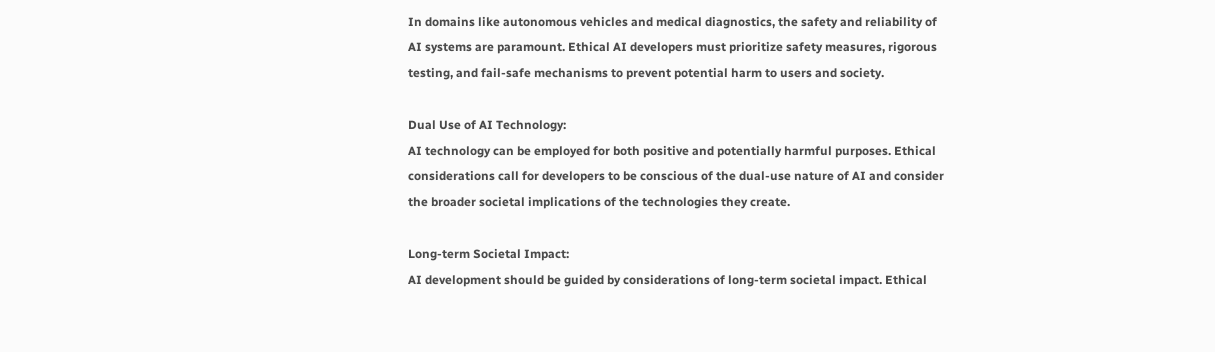In domains like autonomous vehicles and medical diagnostics, the safety and reliability of AI systems are paramount. Ethical AI developers must prioritize safety measures, rigorous testing, and fail-safe mechanisms to prevent potential harm to users and society.

Dual Use of AI Technology:
AI technology can be employed for both positive and potentially harmful purposes. Ethical considerations call for developers to be conscious of the dual-use nature of AI and consider the broader societal implications of the technologies they create.

Long-term Societal Impact:
AI development should be guided by considerations of long-term societal impact. Ethical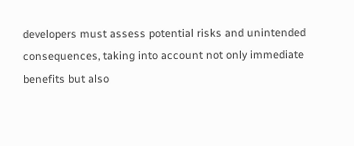developers must assess potential risks and unintended consequences, taking into account not only immediate benefits but also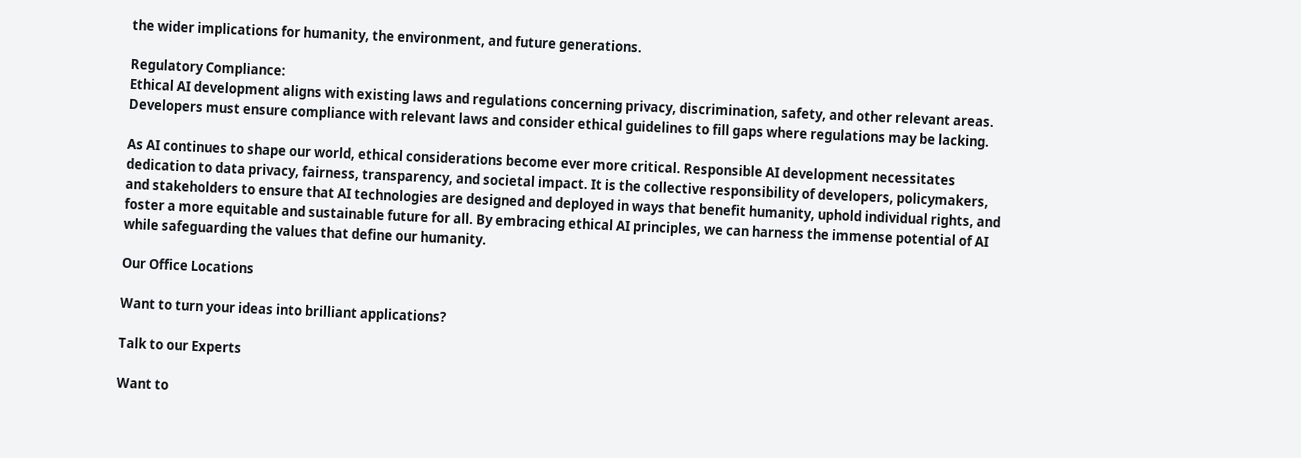the wider implications for humanity, the environment, and future generations.

Regulatory Compliance:
Ethical AI development aligns with existing laws and regulations concerning privacy, discrimination, safety, and other relevant areas. Developers must ensure compliance with relevant laws and consider ethical guidelines to fill gaps where regulations may be lacking.

As AI continues to shape our world, ethical considerations become ever more critical. Responsible AI development necessitates dedication to data privacy, fairness, transparency, and societal impact. It is the collective responsibility of developers, policymakers, and stakeholders to ensure that AI technologies are designed and deployed in ways that benefit humanity, uphold individual rights, and foster a more equitable and sustainable future for all. By embracing ethical AI principles, we can harness the immense potential of AI while safeguarding the values that define our humanity.

Our Office Locations

Want to turn your ideas into brilliant applications?

Talk to our Experts

Want to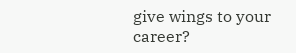give wings to your career?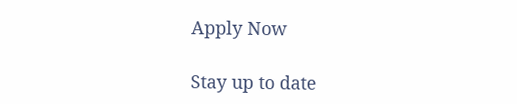Apply Now

Stay up to date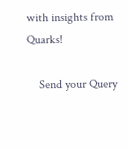with insights from Quarks!

    Send your Query